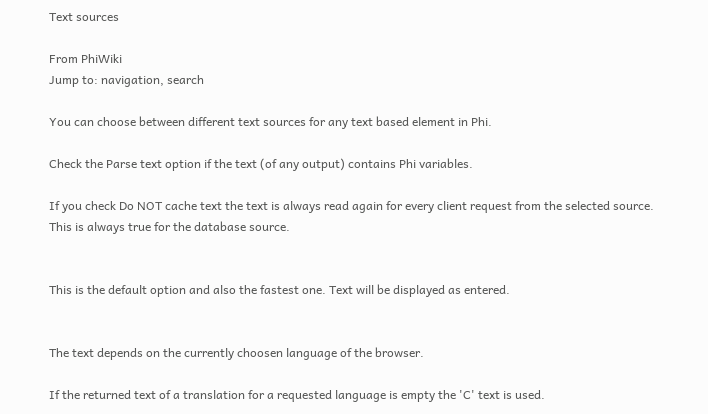Text sources

From PhiWiki
Jump to: navigation, search

You can choose between different text sources for any text based element in Phi.

Check the Parse text option if the text (of any output) contains Phi variables.

If you check Do NOT cache text the text is always read again for every client request from the selected source. This is always true for the database source.


This is the default option and also the fastest one. Text will be displayed as entered.


The text depends on the currently choosen language of the browser.

If the returned text of a translation for a requested language is empty the 'C' text is used.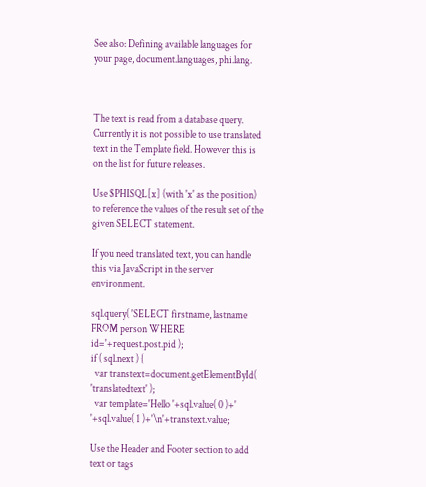See also: Defining available languages for your page, document.languages, phi.lang.



The text is read from a database query. Currently it is not possible to use translated text in the Template field. However this is on the list for future releases.

Use $PHISQL[x] (with 'x' as the position) to reference the values of the result set of the given SELECT statement.

If you need translated text, you can handle this via JavaScript in the server environment.

sql.query( 'SELECT firstname, lastname FROM person WHERE id='+request.post.pid );
if ( sql.next ) {
  var transtext=document.getElementById( 'translatedtext' );
  var template='Hello '+sql.value( 0 )+' '+sql.value( 1 )+'\n'+transtext.value;

Use the Header and Footer section to add text or tags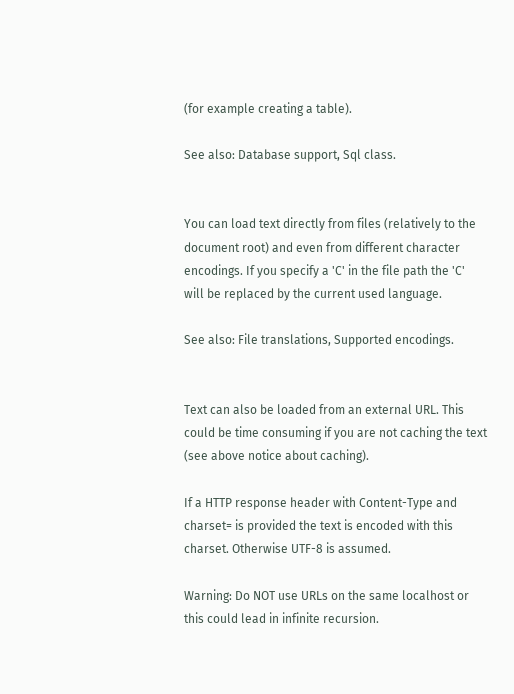(for example creating a table).

See also: Database support, Sql class.


You can load text directly from files (relatively to the document root) and even from different character encodings. If you specify a 'C' in the file path the 'C' will be replaced by the current used language.

See also: File translations, Supported encodings.


Text can also be loaded from an external URL. This could be time consuming if you are not caching the text (see above notice about caching).

If a HTTP response header with Content-Type and charset= is provided the text is encoded with this charset. Otherwise UTF-8 is assumed.

Warning: Do NOT use URLs on the same localhost or this could lead in infinite recursion.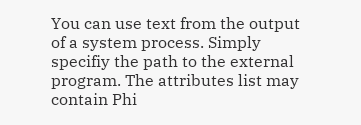You can use text from the output of a system process. Simply specifiy the path to the external program. The attributes list may contain Phi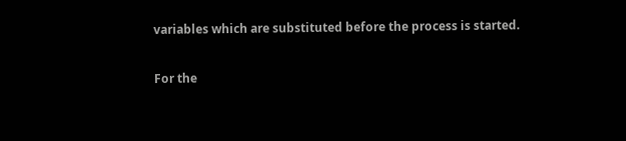variables which are substituted before the process is started.

For the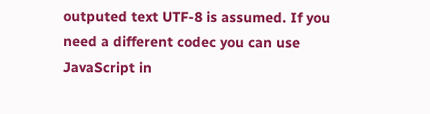outputed text UTF-8 is assumed. If you need a different codec you can use JavaScript in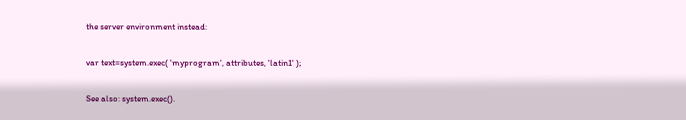the server environment instead:

var text=system.exec( 'myprogram', attributes, 'latin1' );

See also: system.exec().